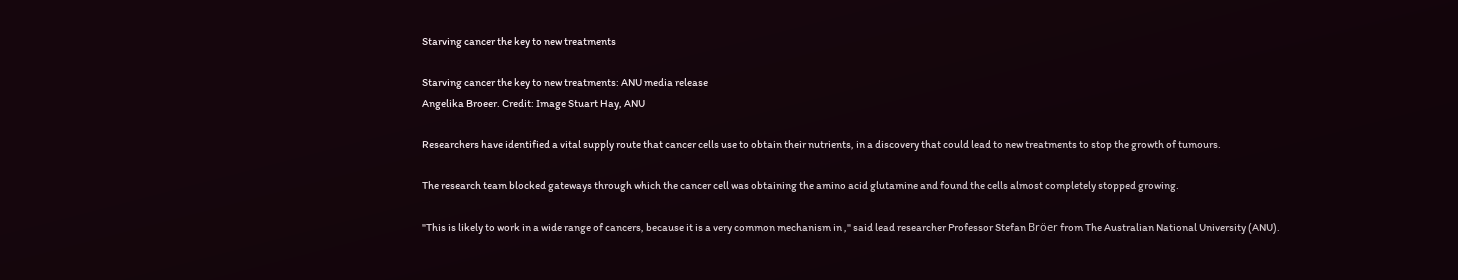Starving cancer the key to new treatments

Starving cancer the key to new treatments: ANU media release
Angelika Broeer. Credit: Image Stuart Hay, ANU

Researchers have identified a vital supply route that cancer cells use to obtain their nutrients, in a discovery that could lead to new treatments to stop the growth of tumours.

The research team blocked gateways through which the cancer cell was obtaining the amino acid glutamine and found the cells almost completely stopped growing.

"This is likely to work in a wide range of cancers, because it is a very common mechanism in ," said lead researcher Professor Stefan Bröer from The Australian National University (ANU).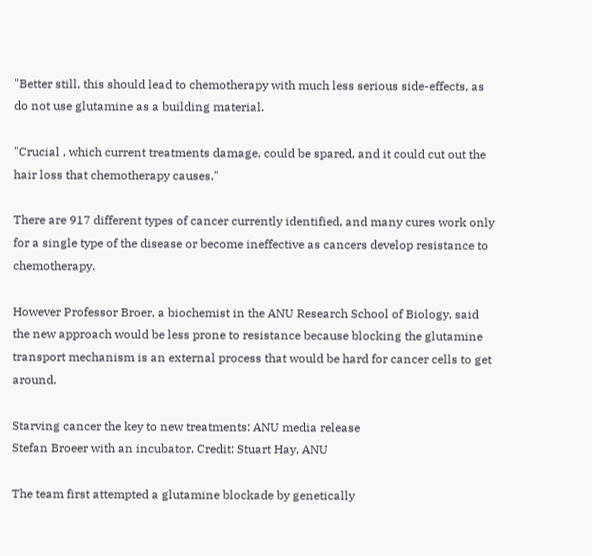"Better still, this should lead to chemotherapy with much less serious side-effects, as do not use glutamine as a building material.

"Crucial , which current treatments damage, could be spared, and it could cut out the hair loss that chemotherapy causes."

There are 917 different types of cancer currently identified, and many cures work only for a single type of the disease or become ineffective as cancers develop resistance to chemotherapy.

However Professor Broer, a biochemist in the ANU Research School of Biology, said the new approach would be less prone to resistance because blocking the glutamine transport mechanism is an external process that would be hard for cancer cells to get around.

Starving cancer the key to new treatments: ANU media release
Stefan Broeer with an incubator. Credit: Stuart Hay, ANU

The team first attempted a glutamine blockade by genetically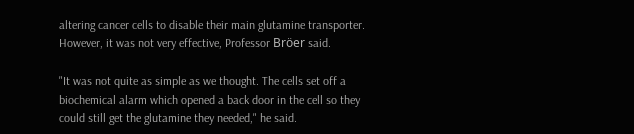altering cancer cells to disable their main glutamine transporter. However, it was not very effective, Professor Bröer said.

"It was not quite as simple as we thought. The cells set off a biochemical alarm which opened a back door in the cell so they could still get the glutamine they needed," he said.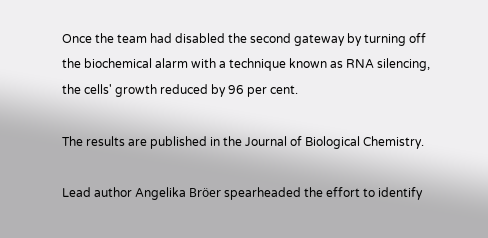Once the team had disabled the second gateway by turning off the biochemical alarm with a technique known as RNA silencing, the cells' growth reduced by 96 per cent.

The results are published in the Journal of Biological Chemistry.

Lead author Angelika Bröer spearheaded the effort to identify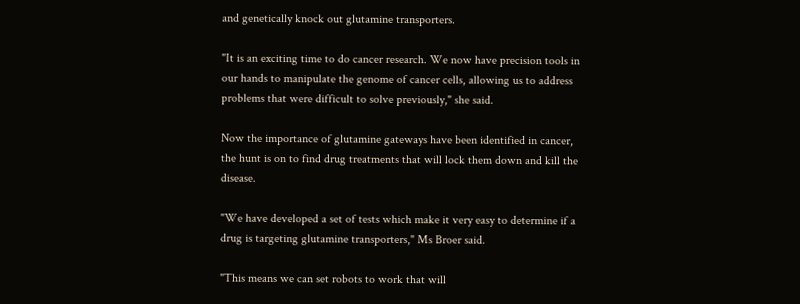and genetically knock out glutamine transporters.

"It is an exciting time to do cancer research. We now have precision tools in our hands to manipulate the genome of cancer cells, allowing us to address problems that were difficult to solve previously," she said.

Now the importance of glutamine gateways have been identified in cancer, the hunt is on to find drug treatments that will lock them down and kill the disease.

"We have developed a set of tests which make it very easy to determine if a drug is targeting glutamine transporters," Ms Broer said.

"This means we can set robots to work that will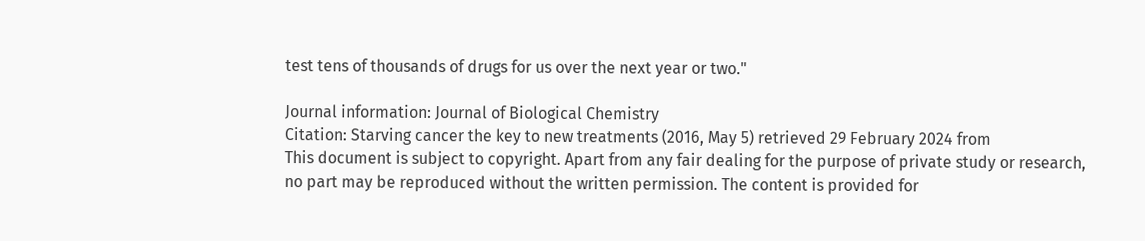test tens of thousands of drugs for us over the next year or two."

Journal information: Journal of Biological Chemistry
Citation: Starving cancer the key to new treatments (2016, May 5) retrieved 29 February 2024 from
This document is subject to copyright. Apart from any fair dealing for the purpose of private study or research, no part may be reproduced without the written permission. The content is provided for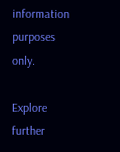information purposes only.

Explore further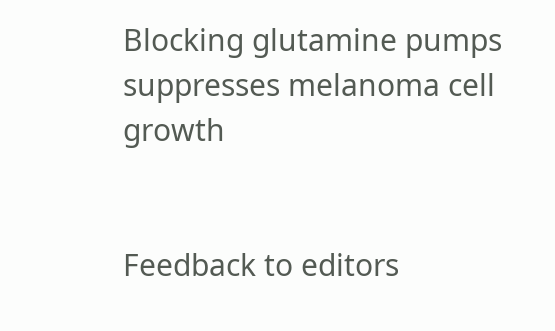Blocking glutamine pumps suppresses melanoma cell growth


Feedback to editors